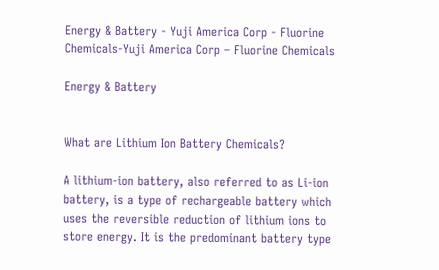Energy & Battery - Yuji America Corp - Fluorine Chemicals-Yuji America Corp – Fluorine Chemicals

Energy & Battery


What are Lithium Ion Battery Chemicals?

A lithium-ion battery, also referred to as Li-ion battery, is a type of rechargeable battery which uses the reversible reduction of lithium ions to store energy. It is the predominant battery type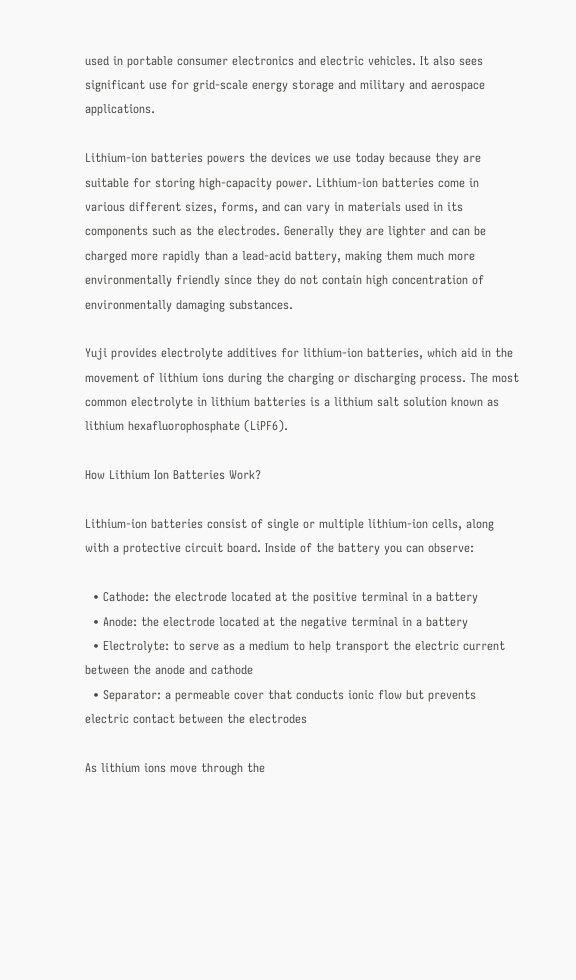used in portable consumer electronics and electric vehicles. It also sees significant use for grid-scale energy storage and military and aerospace applications.

Lithium-ion batteries powers the devices we use today because they are suitable for storing high-capacity power. Lithium-ion batteries come in various different sizes, forms, and can vary in materials used in its components such as the electrodes. Generally they are lighter and can be charged more rapidly than a lead-acid battery, making them much more environmentally friendly since they do not contain high concentration of environmentally damaging substances.

Yuji provides electrolyte additives for lithium-ion batteries, which aid in the movement of lithium ions during the charging or discharging process. The most common electrolyte in lithium batteries is a lithium salt solution known as lithium hexafluorophosphate (LiPF6).

How Lithium Ion Batteries Work?

Lithium-ion batteries consist of single or multiple lithium-ion cells, along with a protective circuit board. Inside of the battery you can observe:

  • Cathode: the electrode located at the positive terminal in a battery
  • Anode: the electrode located at the negative terminal in a battery
  • Electrolyte: to serve as a medium to help transport the electric current between the anode and cathode
  • Separator: a permeable cover that conducts ionic flow but prevents electric contact between the electrodes

As lithium ions move through the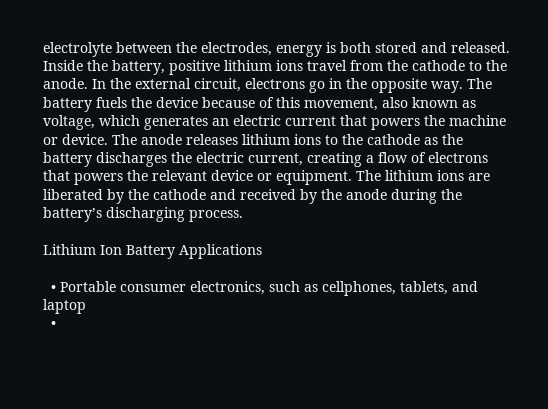electrolyte between the electrodes, energy is both stored and released. Inside the battery, positive lithium ions travel from the cathode to the anode. In the external circuit, electrons go in the opposite way. The battery fuels the device because of this movement, also known as voltage, which generates an electric current that powers the machine or device. The anode releases lithium ions to the cathode as the battery discharges the electric current, creating a flow of electrons that powers the relevant device or equipment. The lithium ions are liberated by the cathode and received by the anode during the battery’s discharging process.

Lithium Ion Battery Applications

  • Portable consumer electronics, such as cellphones, tablets, and laptop
  •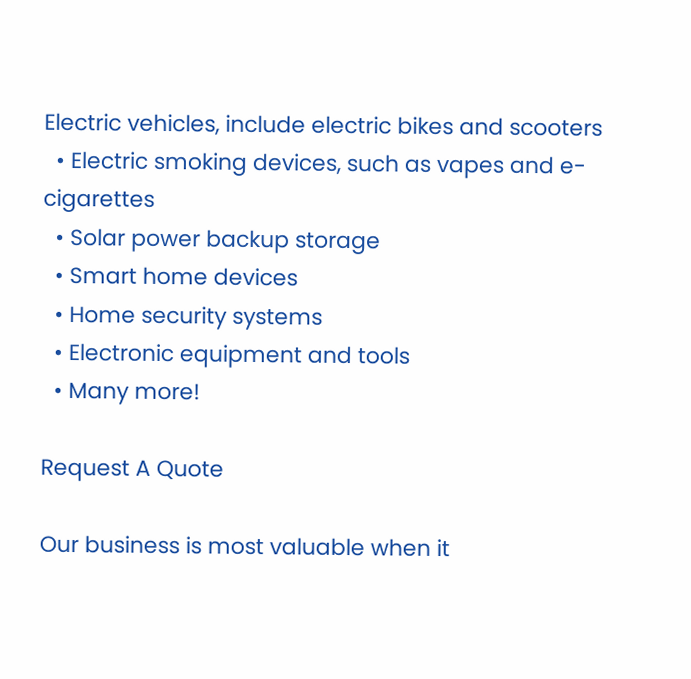Electric vehicles, include electric bikes and scooters
  • Electric smoking devices, such as vapes and e-cigarettes
  • Solar power backup storage
  • Smart home devices
  • Home security systems
  • Electronic equipment and tools
  • Many more!

Request A Quote

Our business is most valuable when it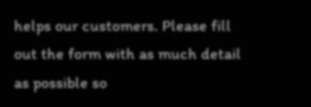helps our customers. Please fill out the form with as much detail as possible so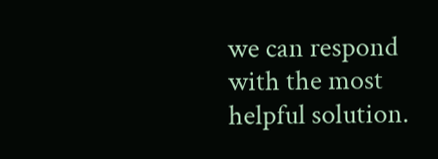we can respond with the most helpful solution.